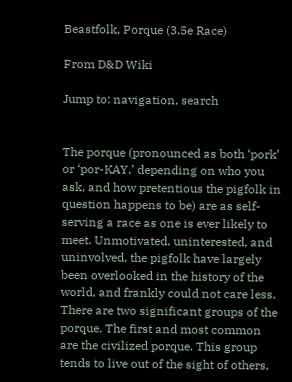Beastfolk, Porque (3.5e Race)

From D&D Wiki

Jump to: navigation, search


The porque (pronounced as both ‘pork’ or ‘por-KAY,’ depending on who you ask, and how pretentious the pigfolk in question happens to be) are as self-serving a race as one is ever likely to meet. Unmotivated, uninterested, and uninvolved, the pigfolk have largely been overlooked in the history of the world, and frankly could not care less. There are two significant groups of the porque. The first and most common are the civilized porque. This group tends to live out of the sight of others,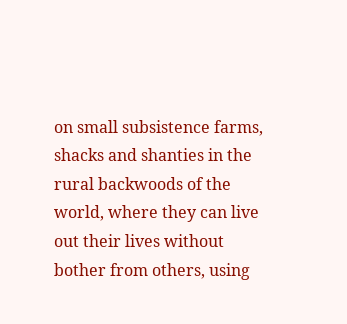on small subsistence farms, shacks and shanties in the rural backwoods of the world, where they can live out their lives without bother from others, using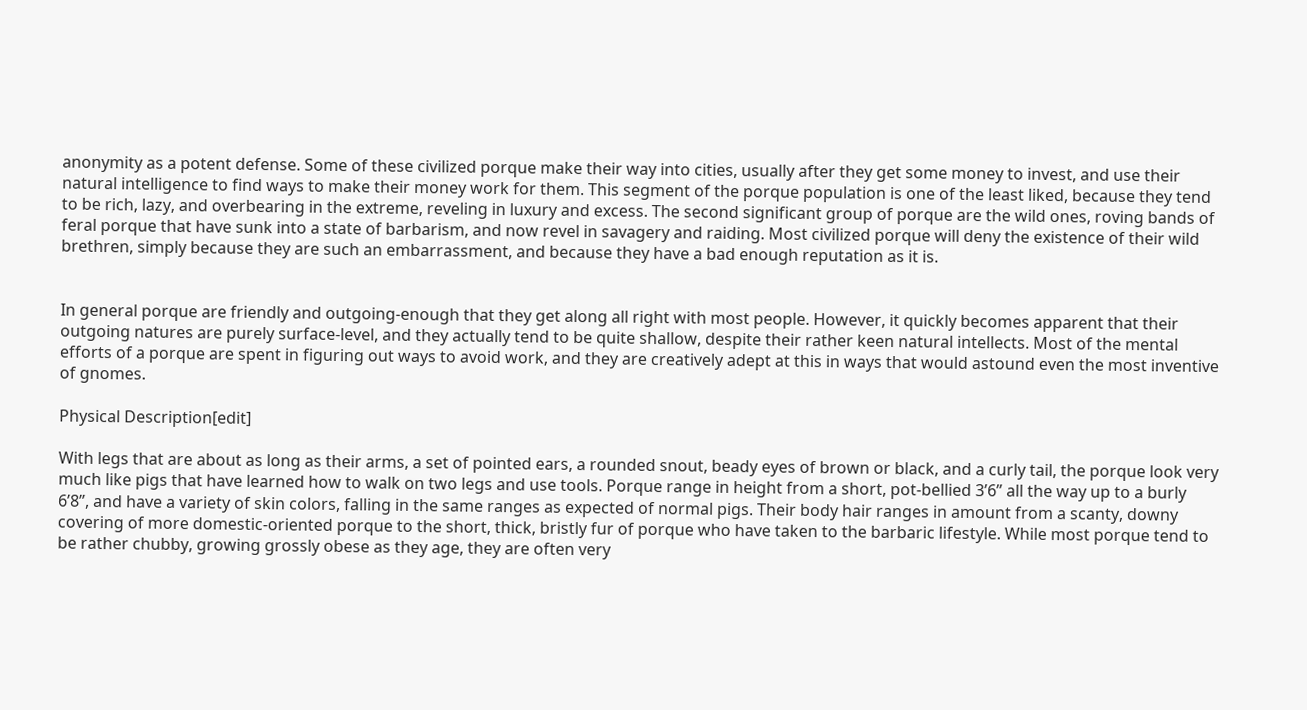anonymity as a potent defense. Some of these civilized porque make their way into cities, usually after they get some money to invest, and use their natural intelligence to find ways to make their money work for them. This segment of the porque population is one of the least liked, because they tend to be rich, lazy, and overbearing in the extreme, reveling in luxury and excess. The second significant group of porque are the wild ones, roving bands of feral porque that have sunk into a state of barbarism, and now revel in savagery and raiding. Most civilized porque will deny the existence of their wild brethren, simply because they are such an embarrassment, and because they have a bad enough reputation as it is.


In general porque are friendly and outgoing-enough that they get along all right with most people. However, it quickly becomes apparent that their outgoing natures are purely surface-level, and they actually tend to be quite shallow, despite their rather keen natural intellects. Most of the mental efforts of a porque are spent in figuring out ways to avoid work, and they are creatively adept at this in ways that would astound even the most inventive of gnomes.

Physical Description[edit]

With legs that are about as long as their arms, a set of pointed ears, a rounded snout, beady eyes of brown or black, and a curly tail, the porque look very much like pigs that have learned how to walk on two legs and use tools. Porque range in height from a short, pot-bellied 3’6” all the way up to a burly 6’8”, and have a variety of skin colors, falling in the same ranges as expected of normal pigs. Their body hair ranges in amount from a scanty, downy covering of more domestic-oriented porque to the short, thick, bristly fur of porque who have taken to the barbaric lifestyle. While most porque tend to be rather chubby, growing grossly obese as they age, they are often very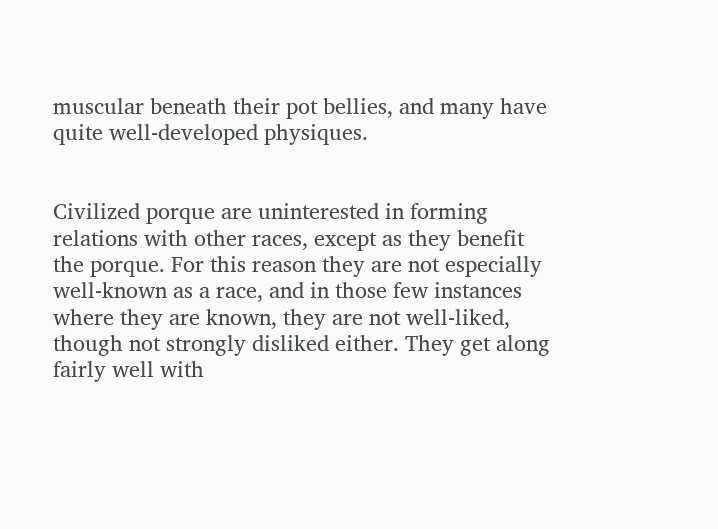muscular beneath their pot bellies, and many have quite well-developed physiques.


Civilized porque are uninterested in forming relations with other races, except as they benefit the porque. For this reason they are not especially well-known as a race, and in those few instances where they are known, they are not well-liked, though not strongly disliked either. They get along fairly well with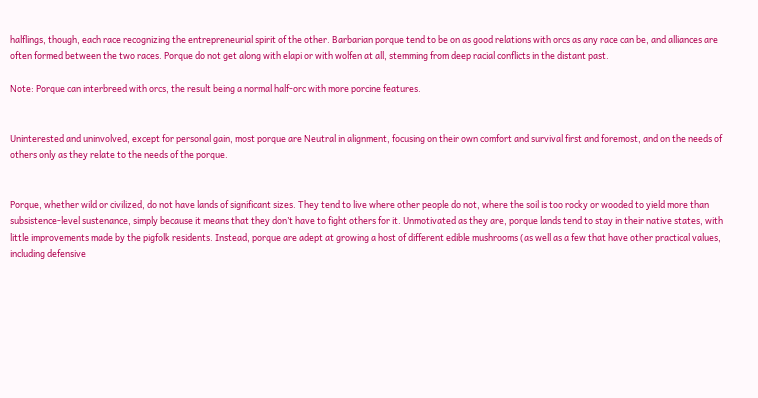halflings, though, each race recognizing the entrepreneurial spirit of the other. Barbarian porque tend to be on as good relations with orcs as any race can be, and alliances are often formed between the two races. Porque do not get along with elapi or with wolfen at all, stemming from deep racial conflicts in the distant past.

Note: Porque can interbreed with orcs, the result being a normal half-orc with more porcine features.


Uninterested and uninvolved, except for personal gain, most porque are Neutral in alignment, focusing on their own comfort and survival first and foremost, and on the needs of others only as they relate to the needs of the porque.


Porque, whether wild or civilized, do not have lands of significant sizes. They tend to live where other people do not, where the soil is too rocky or wooded to yield more than subsistence-level sustenance, simply because it means that they don’t have to fight others for it. Unmotivated as they are, porque lands tend to stay in their native states, with little improvements made by the pigfolk residents. Instead, porque are adept at growing a host of different edible mushrooms (as well as a few that have other practical values, including defensive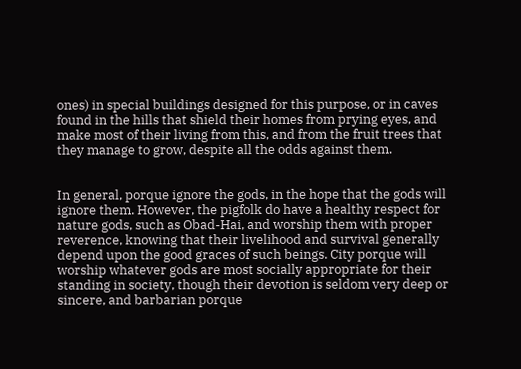ones) in special buildings designed for this purpose, or in caves found in the hills that shield their homes from prying eyes, and make most of their living from this, and from the fruit trees that they manage to grow, despite all the odds against them.


In general, porque ignore the gods, in the hope that the gods will ignore them. However, the pigfolk do have a healthy respect for nature gods, such as Obad-Hai, and worship them with proper reverence, knowing that their livelihood and survival generally depend upon the good graces of such beings. City porque will worship whatever gods are most socially appropriate for their standing in society, though their devotion is seldom very deep or sincere, and barbarian porque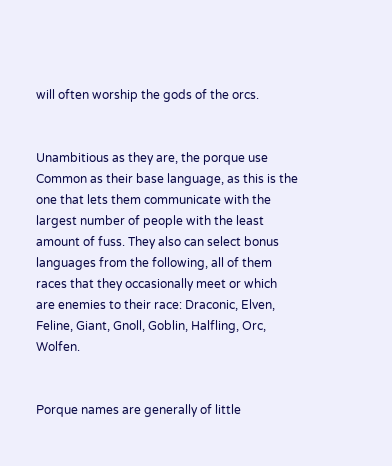will often worship the gods of the orcs.


Unambitious as they are, the porque use Common as their base language, as this is the one that lets them communicate with the largest number of people with the least amount of fuss. They also can select bonus languages from the following, all of them races that they occasionally meet or which are enemies to their race: Draconic, Elven, Feline, Giant, Gnoll, Goblin, Halfling, Orc, Wolfen.


Porque names are generally of little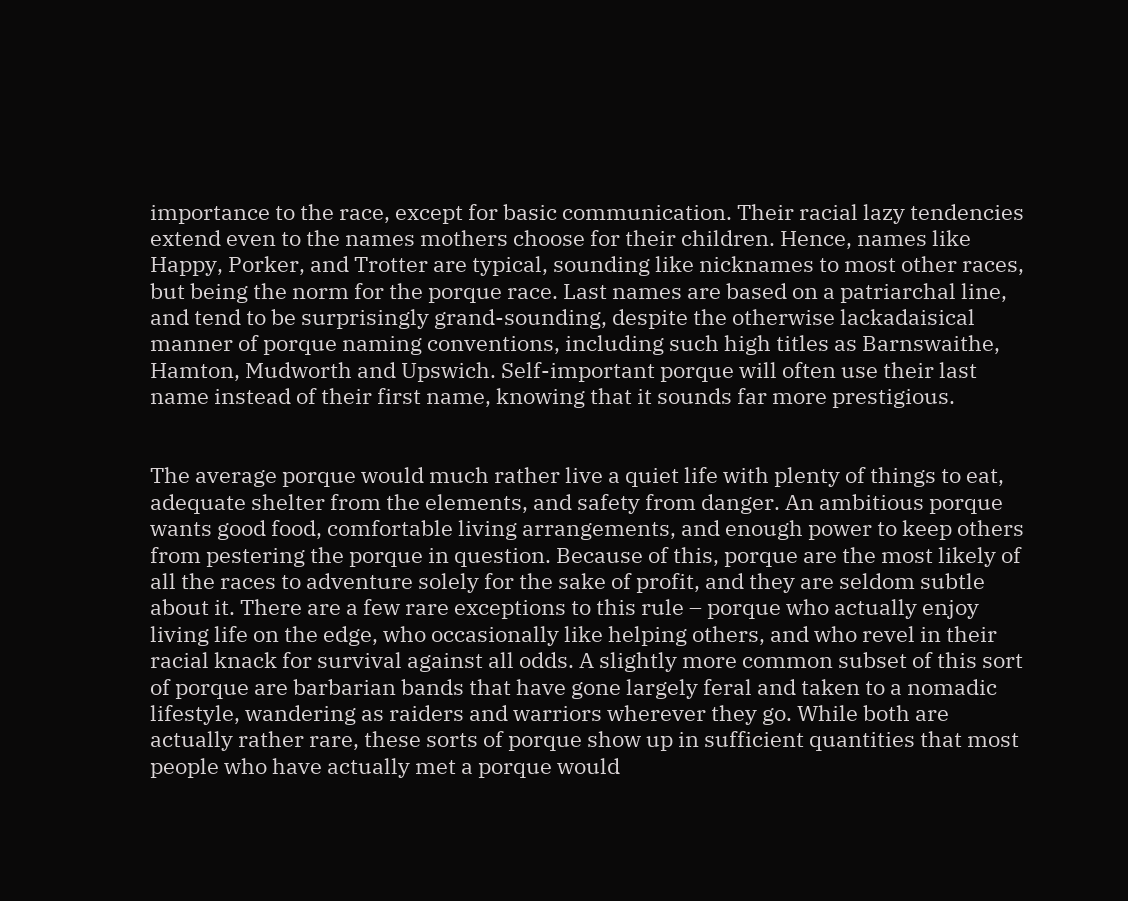importance to the race, except for basic communication. Their racial lazy tendencies extend even to the names mothers choose for their children. Hence, names like Happy, Porker, and Trotter are typical, sounding like nicknames to most other races, but being the norm for the porque race. Last names are based on a patriarchal line, and tend to be surprisingly grand-sounding, despite the otherwise lackadaisical manner of porque naming conventions, including such high titles as Barnswaithe, Hamton, Mudworth and Upswich. Self-important porque will often use their last name instead of their first name, knowing that it sounds far more prestigious.


The average porque would much rather live a quiet life with plenty of things to eat, adequate shelter from the elements, and safety from danger. An ambitious porque wants good food, comfortable living arrangements, and enough power to keep others from pestering the porque in question. Because of this, porque are the most likely of all the races to adventure solely for the sake of profit, and they are seldom subtle about it. There are a few rare exceptions to this rule – porque who actually enjoy living life on the edge, who occasionally like helping others, and who revel in their racial knack for survival against all odds. A slightly more common subset of this sort of porque are barbarian bands that have gone largely feral and taken to a nomadic lifestyle, wandering as raiders and warriors wherever they go. While both are actually rather rare, these sorts of porque show up in sufficient quantities that most people who have actually met a porque would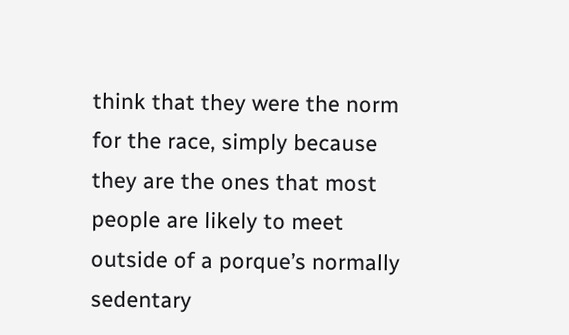think that they were the norm for the race, simply because they are the ones that most people are likely to meet outside of a porque’s normally sedentary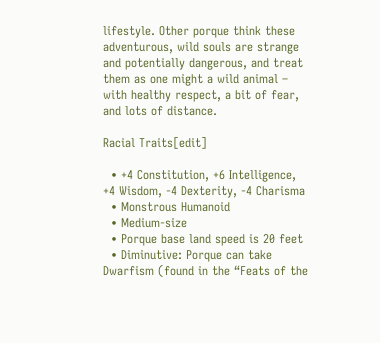lifestyle. Other porque think these adventurous, wild souls are strange and potentially dangerous, and treat them as one might a wild animal – with healthy respect, a bit of fear, and lots of distance.

Racial Traits[edit]

  • +4 Constitution, +6 Intelligence, +4 Wisdom, -4 Dexterity, -4 Charisma
  • Monstrous Humanoid
  • Medium-size
  • Porque base land speed is 20 feet
  • Diminutive: Porque can take Dwarfism (found in the “Feats of the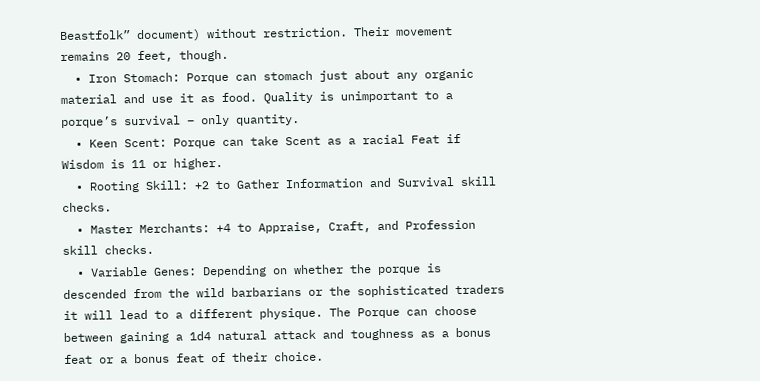Beastfolk” document) without restriction. Their movement remains 20 feet, though.
  • Iron Stomach: Porque can stomach just about any organic material and use it as food. Quality is unimportant to a porque’s survival – only quantity.
  • Keen Scent: Porque can take Scent as a racial Feat if Wisdom is 11 or higher.
  • Rooting Skill: +2 to Gather Information and Survival skill checks.
  • Master Merchants: +4 to Appraise, Craft, and Profession skill checks.
  • Variable Genes: Depending on whether the porque is descended from the wild barbarians or the sophisticated traders it will lead to a different physique. The Porque can choose between gaining a 1d4 natural attack and toughness as a bonus feat or a bonus feat of their choice.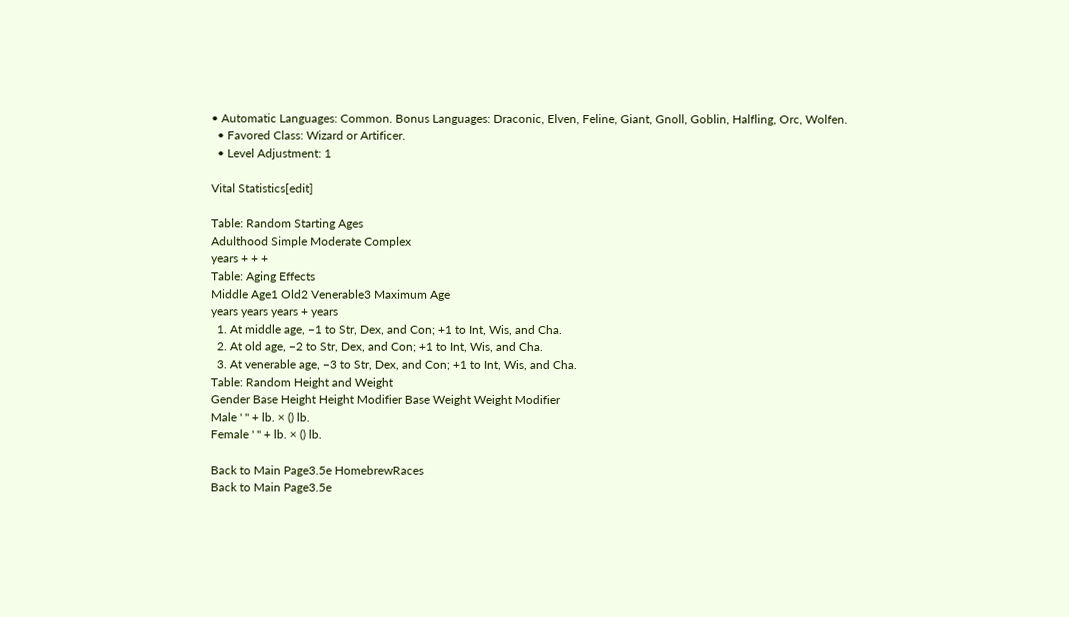• Automatic Languages: Common. Bonus Languages: Draconic, Elven, Feline, Giant, Gnoll, Goblin, Halfling, Orc, Wolfen.
  • Favored Class: Wizard or Artificer.
  • Level Adjustment: 1

Vital Statistics[edit]

Table: Random Starting Ages
Adulthood Simple Moderate Complex
years + + +
Table: Aging Effects
Middle Age1 Old2 Venerable3 Maximum Age
years years years + years
  1. At middle age, −1 to Str, Dex, and Con; +1 to Int, Wis, and Cha.
  2. At old age, −2 to Str, Dex, and Con; +1 to Int, Wis, and Cha.
  3. At venerable age, −3 to Str, Dex, and Con; +1 to Int, Wis, and Cha.
Table: Random Height and Weight
Gender Base Height Height Modifier Base Weight Weight Modifier
Male ' " + lb. × () lb.
Female ' " + lb. × () lb.

Back to Main Page3.5e HomebrewRaces
Back to Main Page3.5e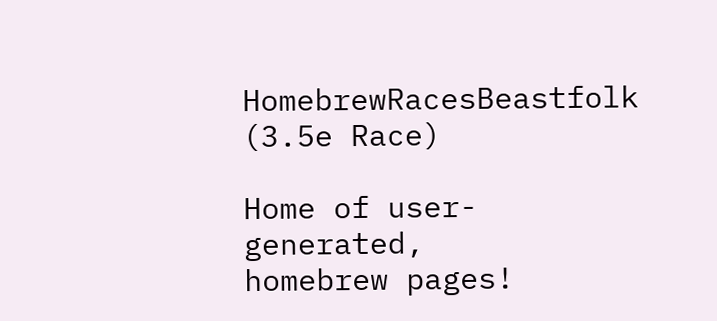HomebrewRacesBeastfolk (3.5e Race)

Home of user-generated,
homebrew pages!